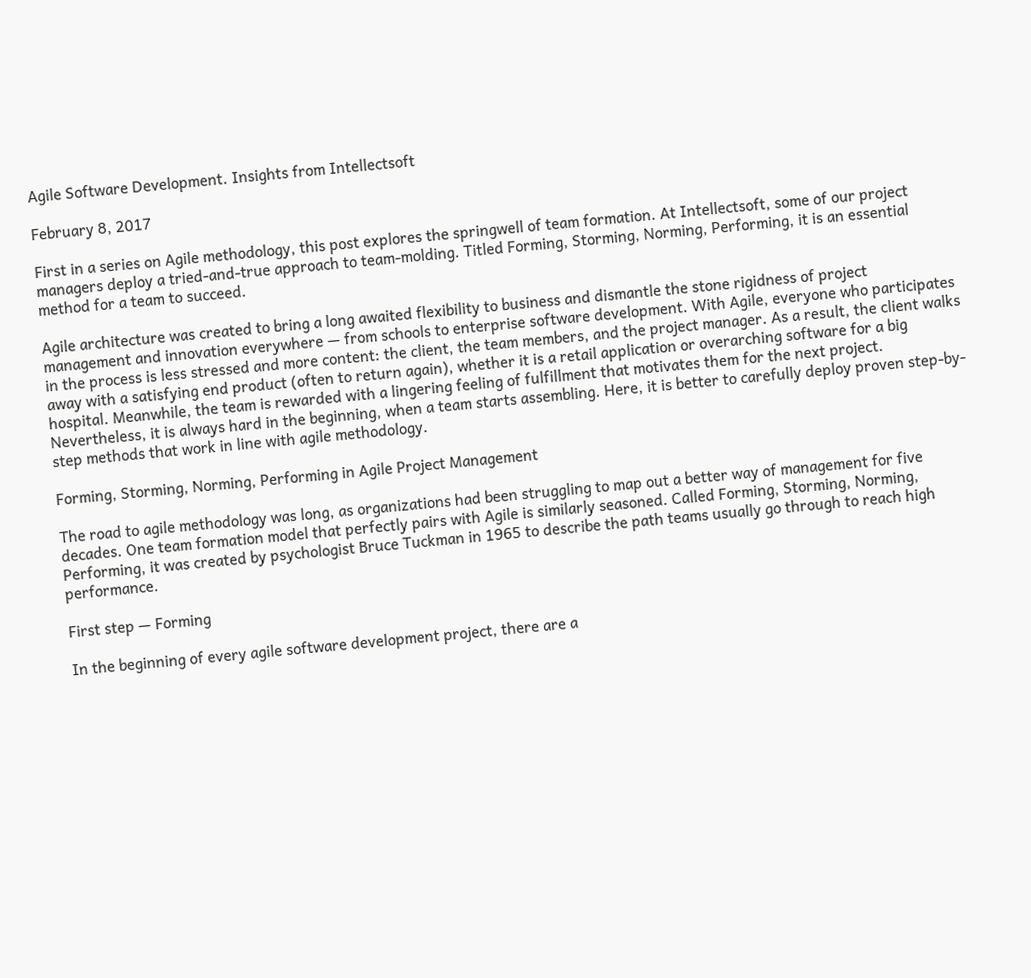Agile Software Development. Insights from Intellectsoft

February 8, 2017

First in a series on Agile methodology, this post explores the springwell of team formation. At Intellectsoft, some of our project managers deploy a tried-and-true approach to team-molding. Titled Forming, Storming, Norming, Performing, it is an essential method for a team to succeed.

Agile architecture was created to bring a long awaited flexibility to business and dismantle the stone rigidness of project management and innovation everywhere — from schools to enterprise software development. With Agile, everyone who participates in the process is less stressed and more content: the client, the team members, and the project manager. As a result, the client walks away with a satisfying end product (often to return again), whether it is a retail application or overarching software for a big hospital. Meanwhile, the team is rewarded with a lingering feeling of fulfillment that motivates them for the next project. Nevertheless, it is always hard in the beginning, when a team starts assembling. Here, it is better to carefully deploy proven step-by-step methods that work in line with agile methodology.

Forming, Storming, Norming, Performing in Agile Project Management

The road to agile methodology was long, as organizations had been struggling to map out a better way of management for five decades. One team formation model that perfectly pairs with Agile is similarly seasoned. Called Forming, Storming, Norming, Performing, it was created by psychologist Bruce Tuckman in 1965 to describe the path teams usually go through to reach high performance.

First step — Forming

In the beginning of every agile software development project, there are a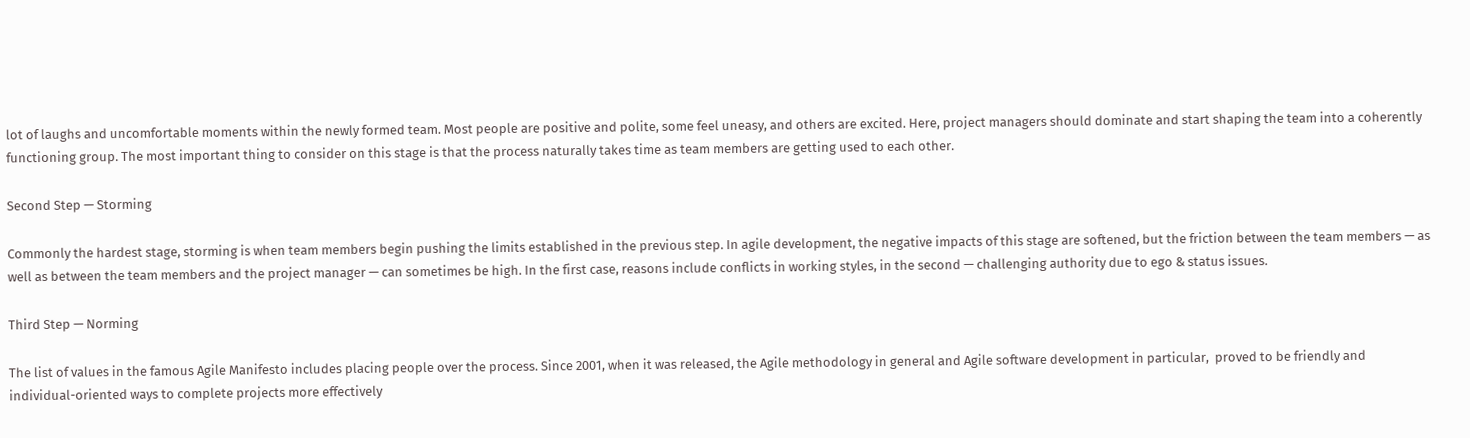lot of laughs and uncomfortable moments within the newly formed team. Most people are positive and polite, some feel uneasy, and others are excited. Here, project managers should dominate and start shaping the team into a coherently functioning group. The most important thing to consider on this stage is that the process naturally takes time as team members are getting used to each other.

Second Step — Storming

Commonly the hardest stage, storming is when team members begin pushing the limits established in the previous step. In agile development, the negative impacts of this stage are softened, but the friction between the team members — as well as between the team members and the project manager — can sometimes be high. In the first case, reasons include conflicts in working styles, in the second — challenging authority due to ego & status issues.

Third Step — Norming

The list of values in the famous Agile Manifesto includes placing people over the process. Since 2001, when it was released, the Agile methodology in general and Agile software development in particular,  proved to be friendly and individual-oriented ways to complete projects more effectively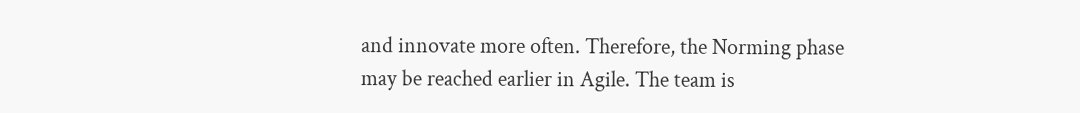and innovate more often. Therefore, the Norming phase may be reached earlier in Agile. The team is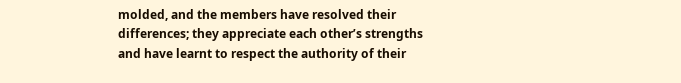molded, and the members have resolved their differences; they appreciate each other’s strengths and have learnt to respect the authority of their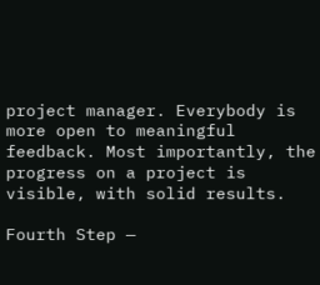project manager. Everybody is more open to meaningful feedback. Most importantly, the progress on a project is visible, with solid results.

Fourth Step —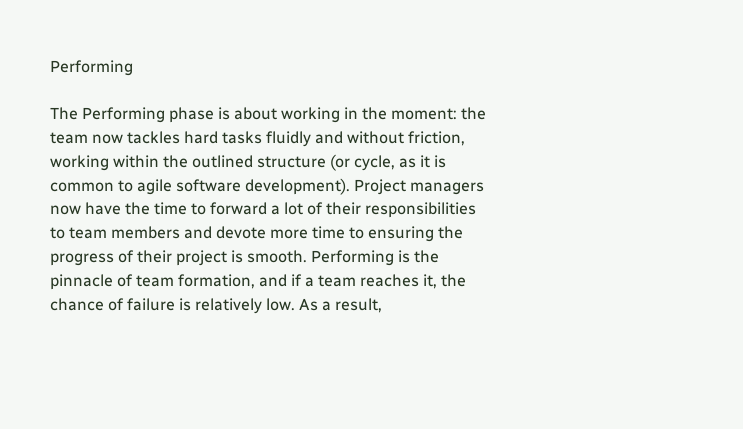Performing

The Performing phase is about working in the moment: the team now tackles hard tasks fluidly and without friction, working within the outlined structure (or cycle, as it is common to agile software development). Project managers now have the time to forward a lot of their responsibilities to team members and devote more time to ensuring the progress of their project is smooth. Performing is the pinnacle of team formation, and if a team reaches it, the chance of failure is relatively low. As a result,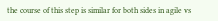the course of this step is similar for both sides in agile vs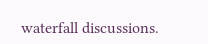waterfall discussions.